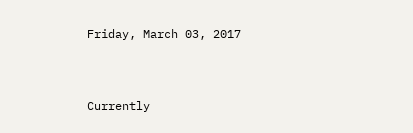Friday, March 03, 2017


Currently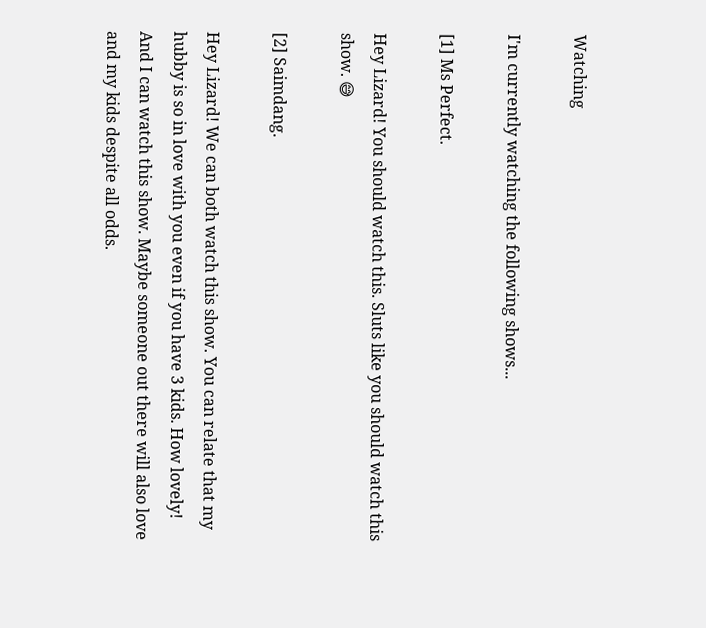Watching

I'm currently watching the following shows...

[1] Ms Perfect.

Hey Lizard! You should watch this. Sluts like you should watch this show. 😅

[2] Saimdang.

Hey Lizard! We can both watch this show. You can relate that my hubby is so in love with you even if you have 3 kids. How lovely!  And I can watch this show. Maybe someone out there will also love and my kids despite all odds.